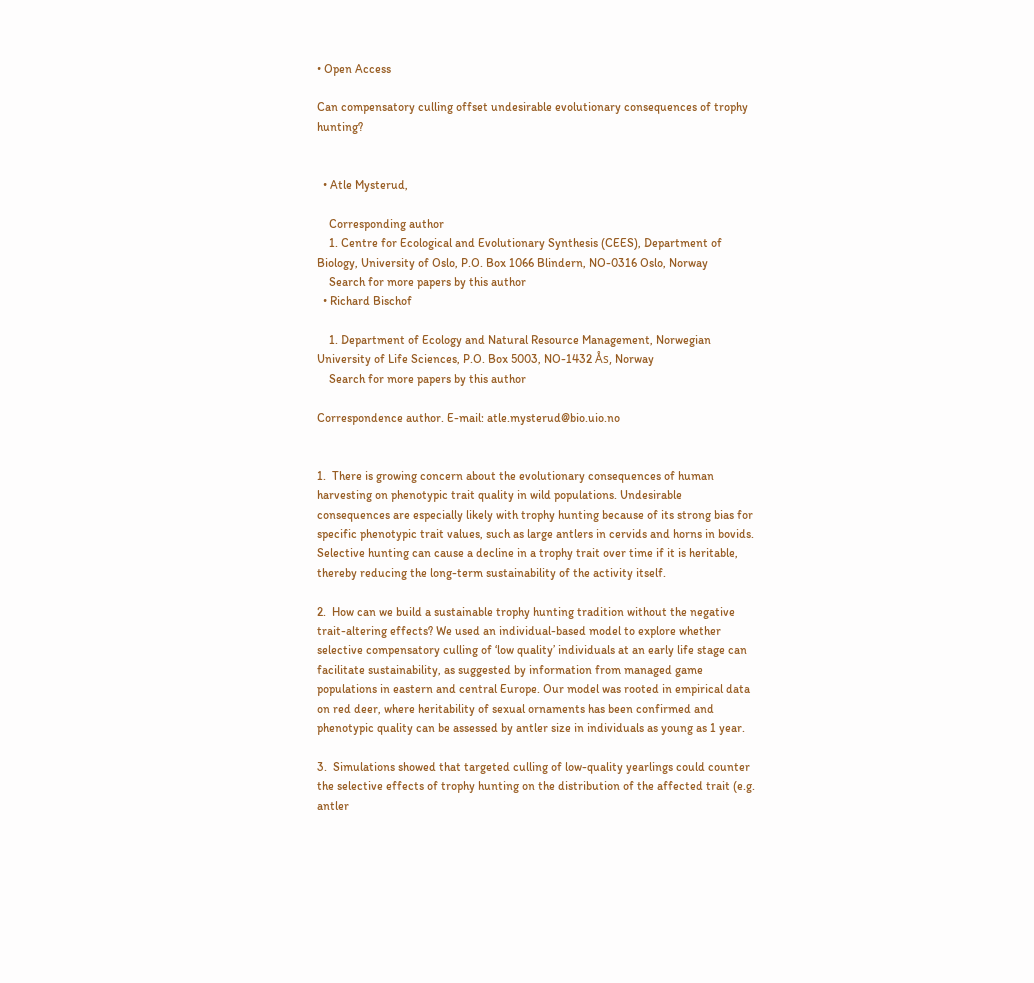• Open Access

Can compensatory culling offset undesirable evolutionary consequences of trophy hunting?


  • Atle Mysterud,

    Corresponding author
    1. Centre for Ecological and Evolutionary Synthesis (CEES), Department of Biology, University of Oslo, P.O. Box 1066 Blindern, NO-0316 Oslo, Norway
    Search for more papers by this author
  • Richard Bischof

    1. Department of Ecology and Natural Resource Management, Norwegian University of Life Sciences, P.O. Box 5003, NO-1432 Ås, Norway
    Search for more papers by this author

Correspondence author. E-mail: atle.mysterud@bio.uio.no


1.  There is growing concern about the evolutionary consequences of human harvesting on phenotypic trait quality in wild populations. Undesirable consequences are especially likely with trophy hunting because of its strong bias for specific phenotypic trait values, such as large antlers in cervids and horns in bovids. Selective hunting can cause a decline in a trophy trait over time if it is heritable, thereby reducing the long-term sustainability of the activity itself.

2.  How can we build a sustainable trophy hunting tradition without the negative trait-altering effects? We used an individual-based model to explore whether selective compensatory culling of ‘low quality’ individuals at an early life stage can facilitate sustainability, as suggested by information from managed game populations in eastern and central Europe. Our model was rooted in empirical data on red deer, where heritability of sexual ornaments has been confirmed and phenotypic quality can be assessed by antler size in individuals as young as 1 year.

3.  Simulations showed that targeted culling of low-quality yearlings could counter the selective effects of trophy hunting on the distribution of the affected trait (e.g. antler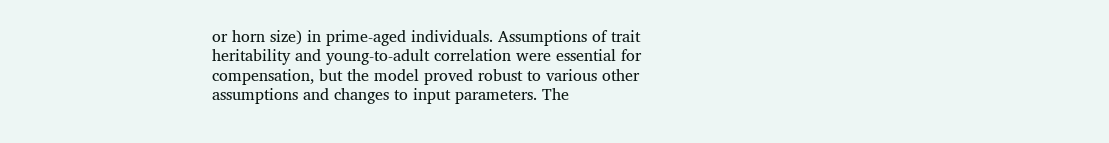or horn size) in prime-aged individuals. Assumptions of trait heritability and young-to-adult correlation were essential for compensation, but the model proved robust to various other assumptions and changes to input parameters. The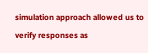simulation approach allowed us to verify responses as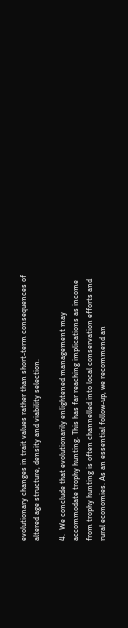evolutionary changes in trait values rather than short-term consequences of altered age structure, density and viability selection.

4.  We conclude that evolutionarily enlightened management may accommodate trophy hunting. This has far reaching implications as income from trophy hunting is often channelled into local conservation efforts and rural economies. As an essential follow-up, we recommend an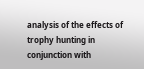analysis of the effects of trophy hunting in conjunction with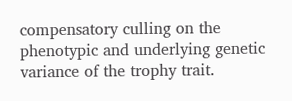compensatory culling on the phenotypic and underlying genetic variance of the trophy trait.